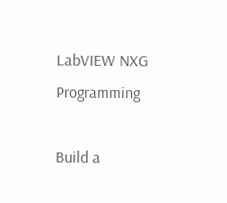LabVIEW NXG Programming

Build a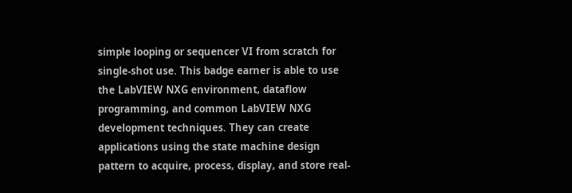simple looping or sequencer VI from scratch for single-shot use. This badge earner is able to use the LabVIEW NXG environment, dataflow programming, and common LabVIEW NXG development techniques. They can create applications using the state machine design pattern to acquire, process, display, and store real-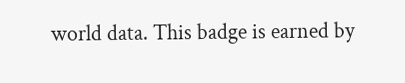world data. This badge is earned by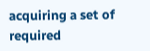acquiring a set of required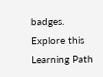badges.
Explore this Learning Path